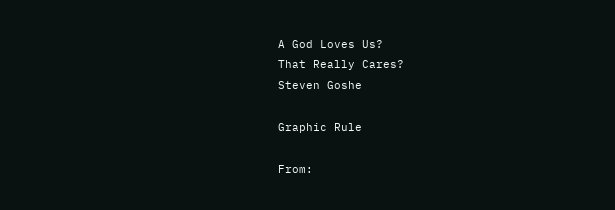A God Loves Us?
That Really Cares?
Steven Goshe

Graphic Rule

From: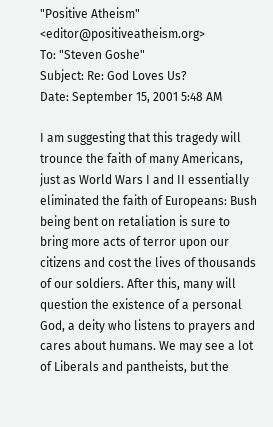"Positive Atheism" <editor@positiveatheism.org>
To: "Steven Goshe"
Subject: Re: God Loves Us?
Date: September 15, 2001 5:48 AM

I am suggesting that this tragedy will trounce the faith of many Americans, just as World Wars I and II essentially eliminated the faith of Europeans: Bush being bent on retaliation is sure to bring more acts of terror upon our citizens and cost the lives of thousands of our soldiers. After this, many will question the existence of a personal God, a deity who listens to prayers and cares about humans. We may see a lot of Liberals and pantheists, but the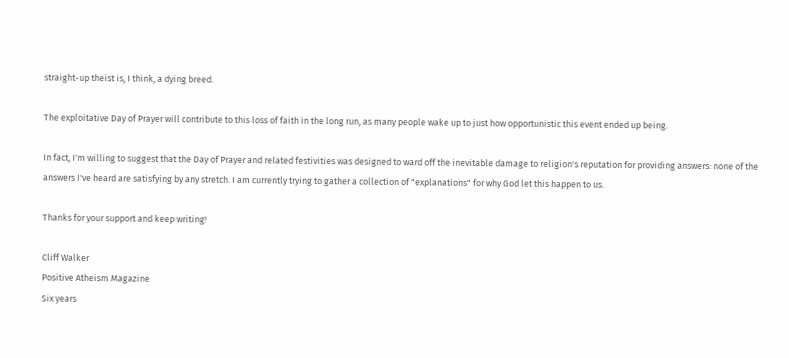straight-up theist is, I think, a dying breed.

The exploitative Day of Prayer will contribute to this loss of faith in the long run, as many people wake up to just how opportunistic this event ended up being.

In fact, I'm willing to suggest that the Day of Prayer and related festivities was designed to ward off the inevitable damage to religion's reputation for providing answers: none of the answers I've heard are satisfying by any stretch. I am currently trying to gather a collection of "explanations" for why God let this happen to us.

Thanks for your support and keep writing!

Cliff Walker
Positive Atheism Magazine
Six years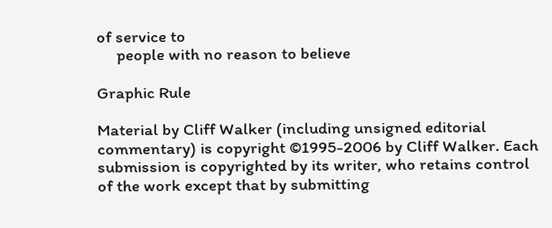of service to
     people with no reason to believe

Graphic Rule

Material by Cliff Walker (including unsigned editorial commentary) is copyright ©1995-2006 by Cliff Walker. Each submission is copyrighted by its writer, who retains control of the work except that by submitting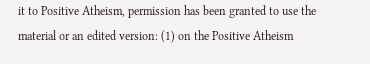it to Positive Atheism, permission has been granted to use the material or an edited version: (1) on the Positive Atheism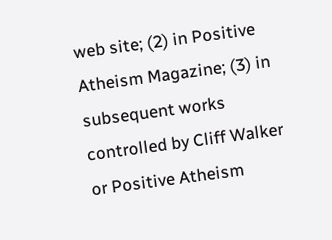web site; (2) in Positive Atheism Magazine; (3) in subsequent works controlled by Cliff Walker or Positive Atheism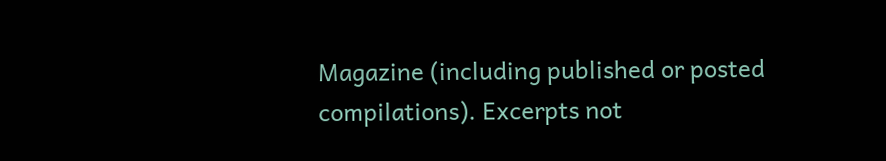Magazine (including published or posted compilations). Excerpts not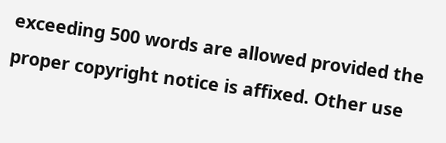exceeding 500 words are allowed provided the proper copyright notice is affixed. Other use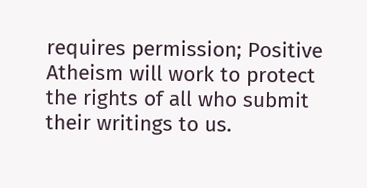requires permission; Positive Atheism will work to protect the rights of all who submit their writings to us.